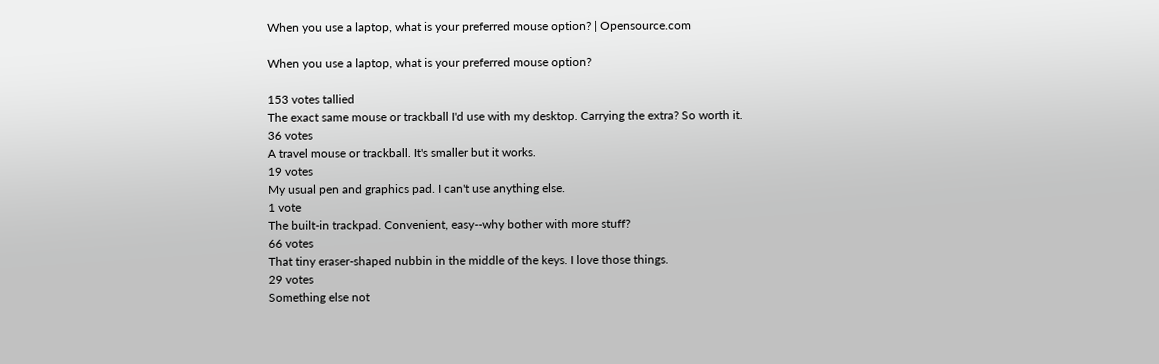When you use a laptop, what is your preferred mouse option? | Opensource.com

When you use a laptop, what is your preferred mouse option?

153 votes tallied
The exact same mouse or trackball I'd use with my desktop. Carrying the extra? So worth it.
36 votes
A travel mouse or trackball. It's smaller but it works.
19 votes
My usual pen and graphics pad. I can't use anything else.
1 vote
The built-in trackpad. Convenient, easy--why bother with more stuff?
66 votes
That tiny eraser-shaped nubbin in the middle of the keys. I love those things.
29 votes
Something else not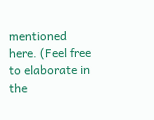mentioned here. (Feel free to elaborate in the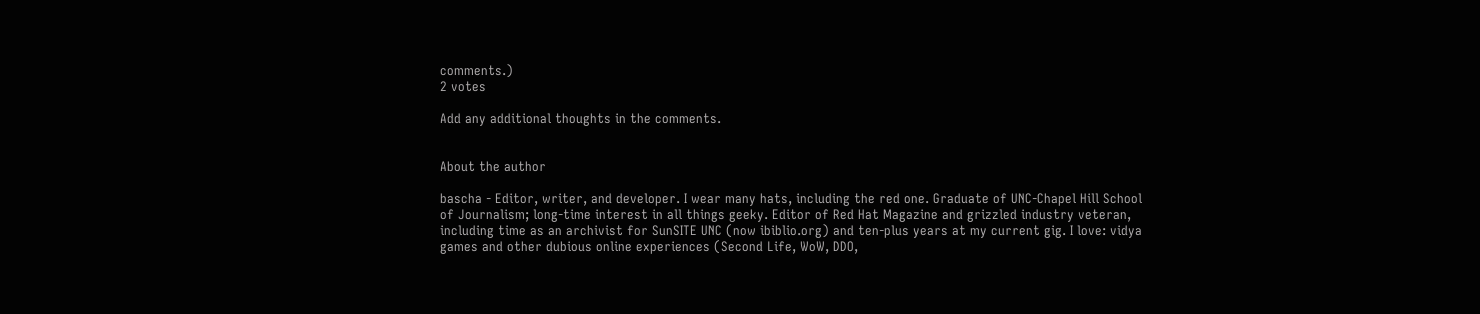comments.)
2 votes

Add any additional thoughts in the comments.


About the author

bascha - Editor, writer, and developer. I wear many hats, including the red one. Graduate of UNC-Chapel Hill School of Journalism; long-time interest in all things geeky. Editor of Red Hat Magazine and grizzled industry veteran, including time as an archivist for SunSITE UNC (now ibiblio.org) and ten-plus years at my current gig. I love: vidya games and other dubious online experiences (Second Life, WoW, DDO,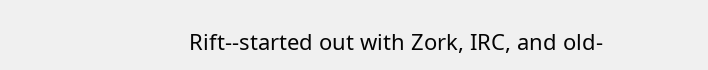Rift--started out with Zork, IRC, and old-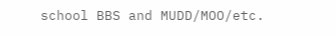school BBS and MUDD/MOO/etc.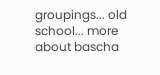groupings... old school... more about bascha